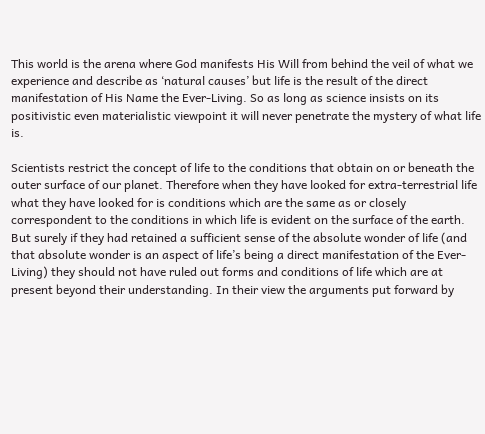This world is the arena where God manifests His Will from behind the veil of what we experience and describe as ‘natural causes’ but life is the result of the direct manifestation of His Name the Ever-Living. So as long as science insists on its positivistic even materialistic viewpoint it will never penetrate the mystery of what life is.

Scientists restrict the concept of life to the conditions that obtain on or beneath the outer surface of our planet. Therefore when they have looked for extra-terrestrial life what they have looked for is conditions which are the same as or closely correspondent to the conditions in which life is evident on the surface of the earth. But surely if they had retained a sufficient sense of the absolute wonder of life (and that absolute wonder is an aspect of life’s being a direct manifestation of the Ever-Living) they should not have ruled out forms and conditions of life which are at present beyond their understanding. In their view the arguments put forward by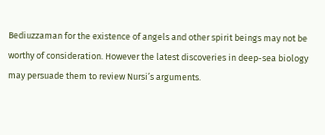Bediuzzaman for the existence of angels and other spirit beings may not be worthy of consideration. However the latest discoveries in deep-sea biology may persuade them to review Nursi’s arguments.